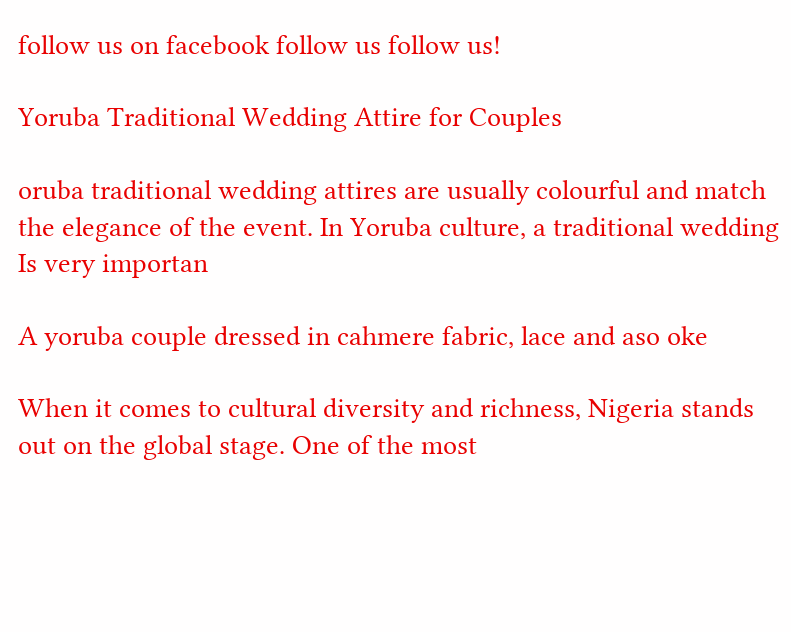follow us on facebook follow us follow us!

Yoruba Traditional Wedding Attire for Couples

oruba traditional wedding attires are usually colourful and match the elegance of the event. In Yoruba culture, a traditional wedding Is very importan

A yoruba couple dressed in cahmere fabric, lace and aso oke

When it comes to cultural diversity and richness, Nigeria stands out on the global stage. One of the most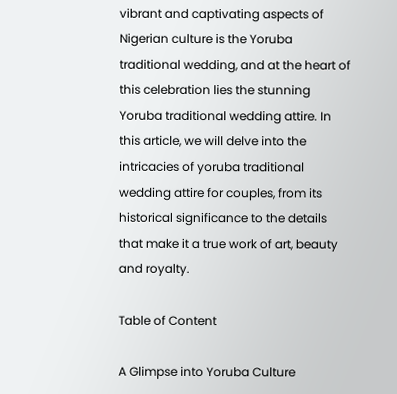vibrant and captivating aspects of Nigerian culture is the Yoruba traditional wedding, and at the heart of this celebration lies the stunning Yoruba traditional wedding attire. In this article, we will delve into the intricacies of yoruba traditional wedding attire for couples, from its historical significance to the details that make it a true work of art, beauty and royalty.

Table of Content

A Glimpse into Yoruba Culture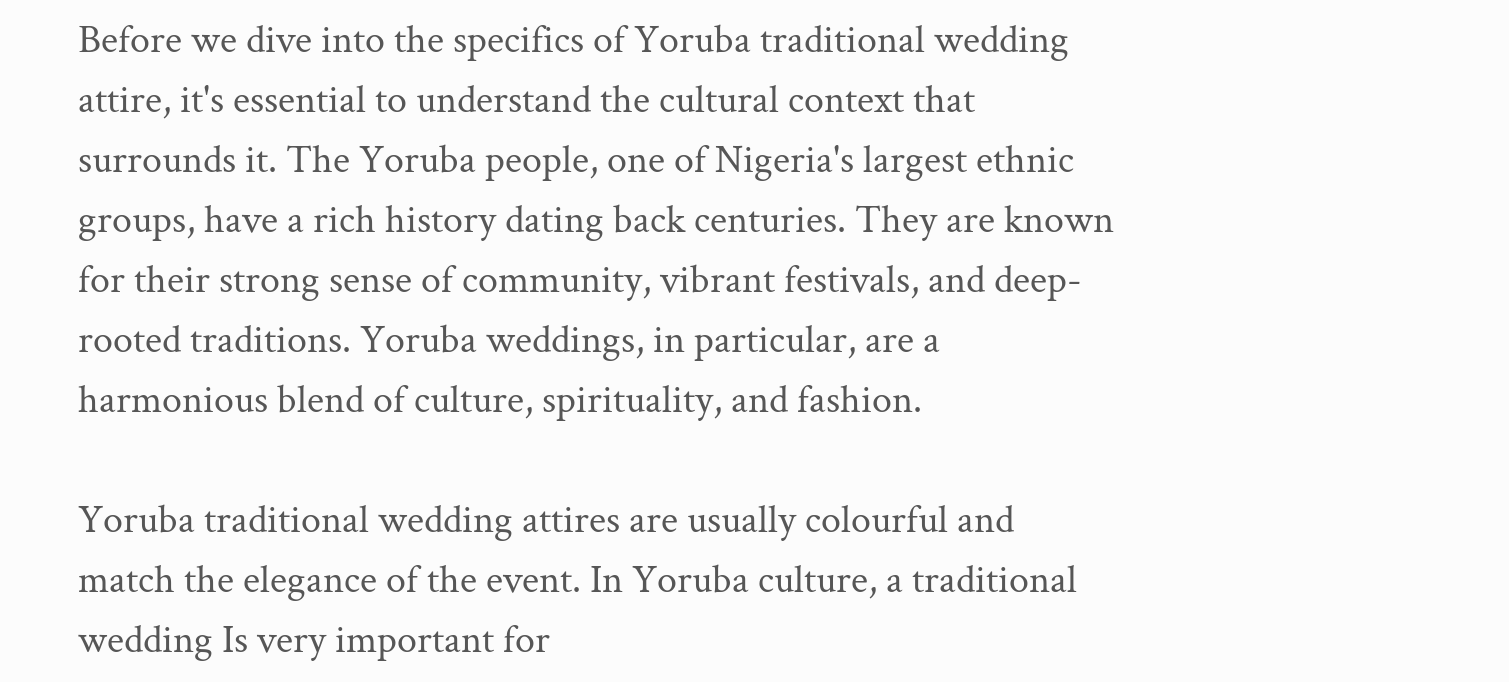Before we dive into the specifics of Yoruba traditional wedding attire, it's essential to understand the cultural context that surrounds it. The Yoruba people, one of Nigeria's largest ethnic groups, have a rich history dating back centuries. They are known for their strong sense of community, vibrant festivals, and deep-rooted traditions. Yoruba weddings, in particular, are a harmonious blend of culture, spirituality, and fashion.

Yoruba traditional wedding attires are usually colourful and match the elegance of the event. In Yoruba culture, a traditional wedding Is very important for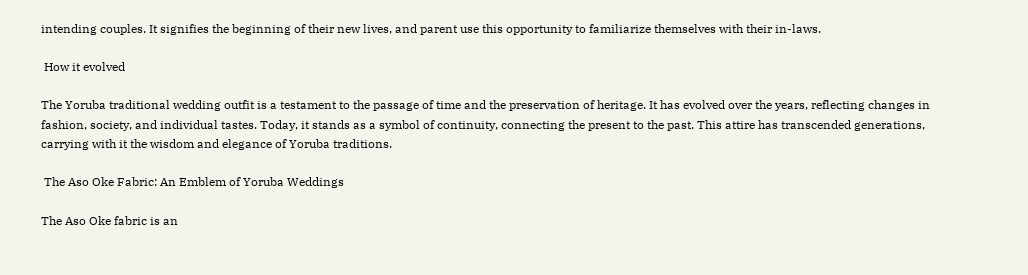intending couples. It signifies the beginning of their new lives, and parent use this opportunity to familiarize themselves with their in-laws.

 How it evolved

The Yoruba traditional wedding outfit is a testament to the passage of time and the preservation of heritage. It has evolved over the years, reflecting changes in fashion, society, and individual tastes. Today, it stands as a symbol of continuity, connecting the present to the past. This attire has transcended generations, carrying with it the wisdom and elegance of Yoruba traditions.

 The Aso Oke Fabric: An Emblem of Yoruba Weddings

The Aso Oke fabric is an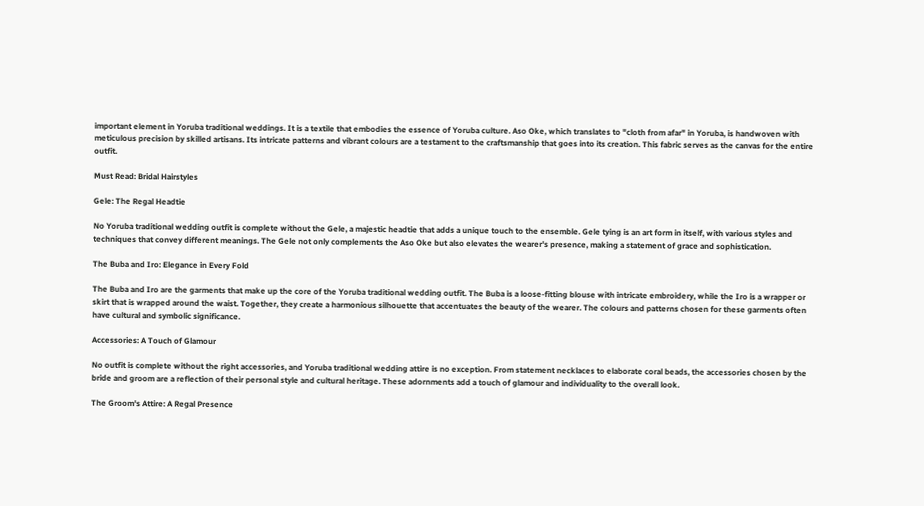important element in Yoruba traditional weddings. It is a textile that embodies the essence of Yoruba culture. Aso Oke, which translates to "cloth from afar" in Yoruba, is handwoven with meticulous precision by skilled artisans. Its intricate patterns and vibrant colours are a testament to the craftsmanship that goes into its creation. This fabric serves as the canvas for the entire outfit.

Must Read: Bridal Hairstyles

Gele: The Regal Headtie

No Yoruba traditional wedding outfit is complete without the Gele, a majestic headtie that adds a unique touch to the ensemble. Gele tying is an art form in itself, with various styles and techniques that convey different meanings. The Gele not only complements the Aso Oke but also elevates the wearer's presence, making a statement of grace and sophistication.

The Buba and Iro: Elegance in Every Fold

The Buba and Iro are the garments that make up the core of the Yoruba traditional wedding outfit. The Buba is a loose-fitting blouse with intricate embroidery, while the Iro is a wrapper or skirt that is wrapped around the waist. Together, they create a harmonious silhouette that accentuates the beauty of the wearer. The colours and patterns chosen for these garments often have cultural and symbolic significance.

Accessories: A Touch of Glamour

No outfit is complete without the right accessories, and Yoruba traditional wedding attire is no exception. From statement necklaces to elaborate coral beads, the accessories chosen by the bride and groom are a reflection of their personal style and cultural heritage. These adornments add a touch of glamour and individuality to the overall look.

The Groom's Attire: A Regal Presence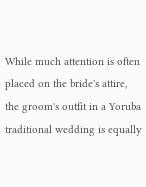While much attention is often placed on the bride's attire, the groom's outfit in a Yoruba traditional wedding is equally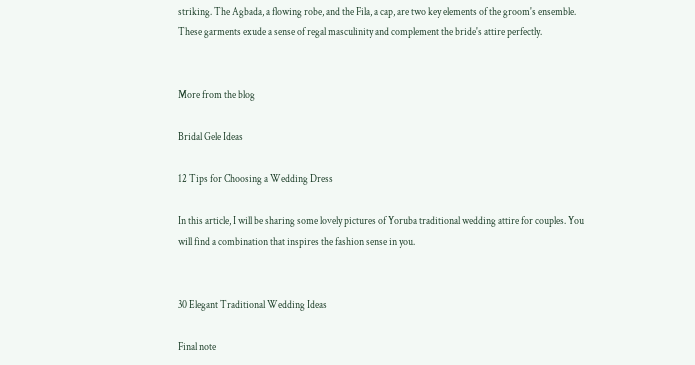striking. The Agbada, a flowing robe, and the Fila, a cap, are two key elements of the groom's ensemble. These garments exude a sense of regal masculinity and complement the bride's attire perfectly.


More from the blog

Bridal Gele Ideas

12 Tips for Choosing a Wedding Dress

In this article, I will be sharing some lovely pictures of Yoruba traditional wedding attire for couples. You will find a combination that inspires the fashion sense in you.


30 Elegant Traditional Wedding Ideas

Final note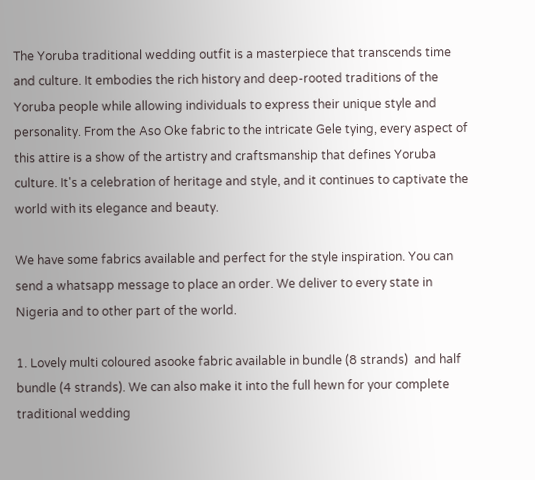The Yoruba traditional wedding outfit is a masterpiece that transcends time and culture. It embodies the rich history and deep-rooted traditions of the Yoruba people while allowing individuals to express their unique style and personality. From the Aso Oke fabric to the intricate Gele tying, every aspect of this attire is a show of the artistry and craftsmanship that defines Yoruba culture. It's a celebration of heritage and style, and it continues to captivate the world with its elegance and beauty.

We have some fabrics available and perfect for the style inspiration. You can send a whatsapp message to place an order. We deliver to every state in Nigeria and to other part of the world.

1. Lovely multi coloured asooke fabric available in bundle (8 strands)  and half bundle (4 strands). We can also make it into the full hewn for your complete traditional wedding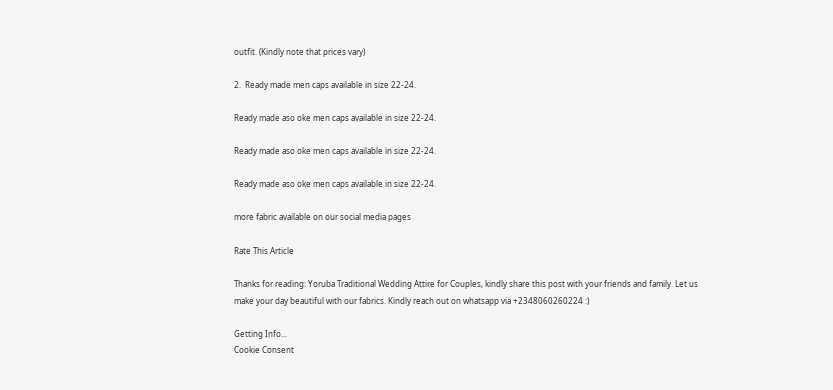outfit. (Kindly note that prices vary)

2.  Ready made men caps available in size 22-24.

Ready made aso oke men caps available in size 22-24.

Ready made aso oke men caps available in size 22-24.

Ready made aso oke men caps available in size 22-24.

more fabric available on our social media pages

Rate This Article

Thanks for reading: Yoruba Traditional Wedding Attire for Couples, kindly share this post with your friends and family. Let us make your day beautiful with our fabrics. Kindly reach out on whatsapp via +2348060260224 :)

Getting Info...
Cookie Consent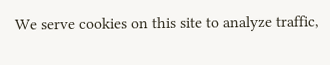We serve cookies on this site to analyze traffic,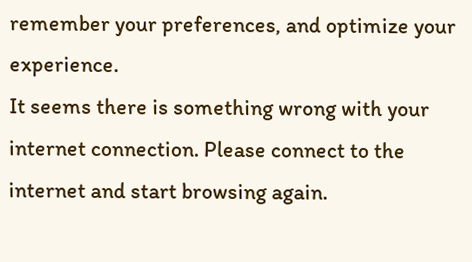remember your preferences, and optimize your experience.
It seems there is something wrong with your internet connection. Please connect to the internet and start browsing again.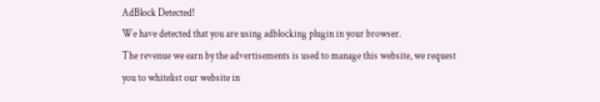AdBlock Detected!
We have detected that you are using adblocking plugin in your browser.
The revenue we earn by the advertisements is used to manage this website, we request you to whitelist our website in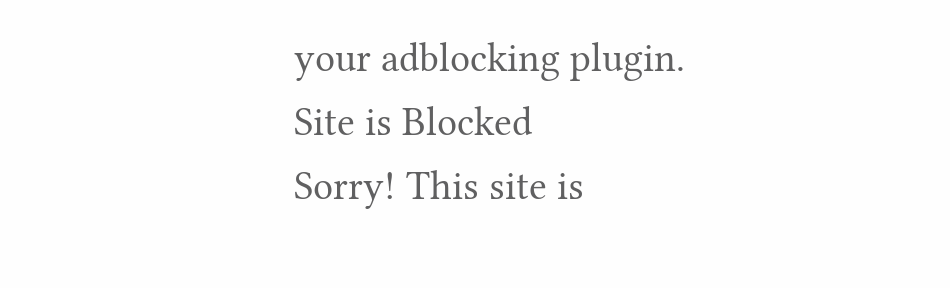your adblocking plugin.
Site is Blocked
Sorry! This site is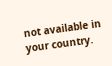not available in your country.